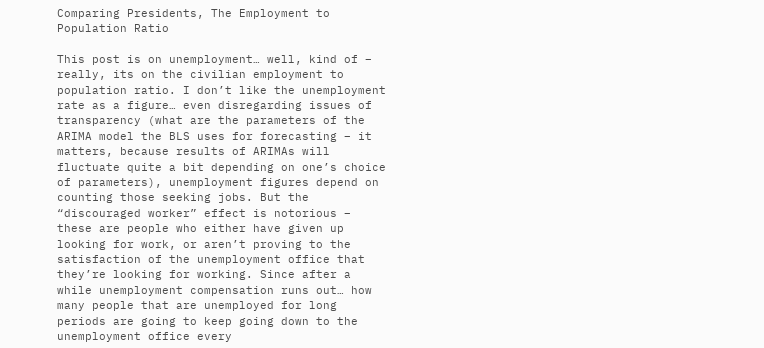Comparing Presidents, The Employment to Population Ratio

This post is on unemployment… well, kind of – really, its on the civilian employment to population ratio. I don’t like the unemployment rate as a figure… even disregarding issues of transparency (what are the parameters of the ARIMA model the BLS uses for forecasting – it matters, because results of ARIMAs will fluctuate quite a bit depending on one’s choice of parameters), unemployment figures depend on counting those seeking jobs. But the “discouraged worker” effect is notorious – these are people who either have given up looking for work, or aren’t proving to the satisfaction of the unemployment office that they’re looking for working. Since after a while unemployment compensation runs out… how many people that are unemployed for long periods are going to keep going down to the unemployment office every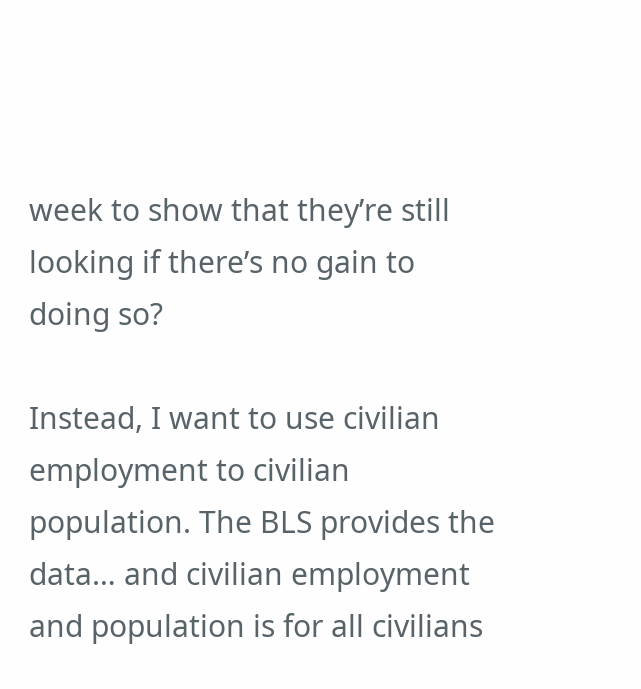week to show that they’re still looking if there’s no gain to doing so?

Instead, I want to use civilian employment to civilian population. The BLS provides the data… and civilian employment and population is for all civilians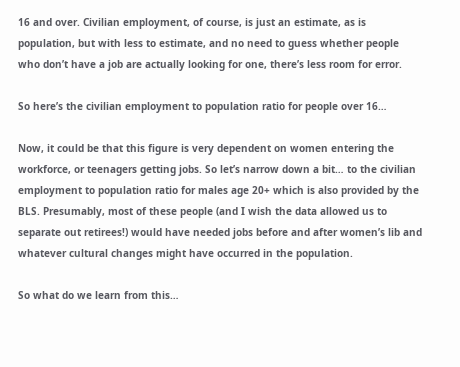16 and over. Civilian employment, of course, is just an estimate, as is population, but with less to estimate, and no need to guess whether people who don’t have a job are actually looking for one, there’s less room for error.

So here’s the civilian employment to population ratio for people over 16…

Now, it could be that this figure is very dependent on women entering the workforce, or teenagers getting jobs. So let’s narrow down a bit… to the civilian employment to population ratio for males age 20+ which is also provided by the BLS. Presumably, most of these people (and I wish the data allowed us to separate out retirees!) would have needed jobs before and after women’s lib and whatever cultural changes might have occurred in the population.

So what do we learn from this…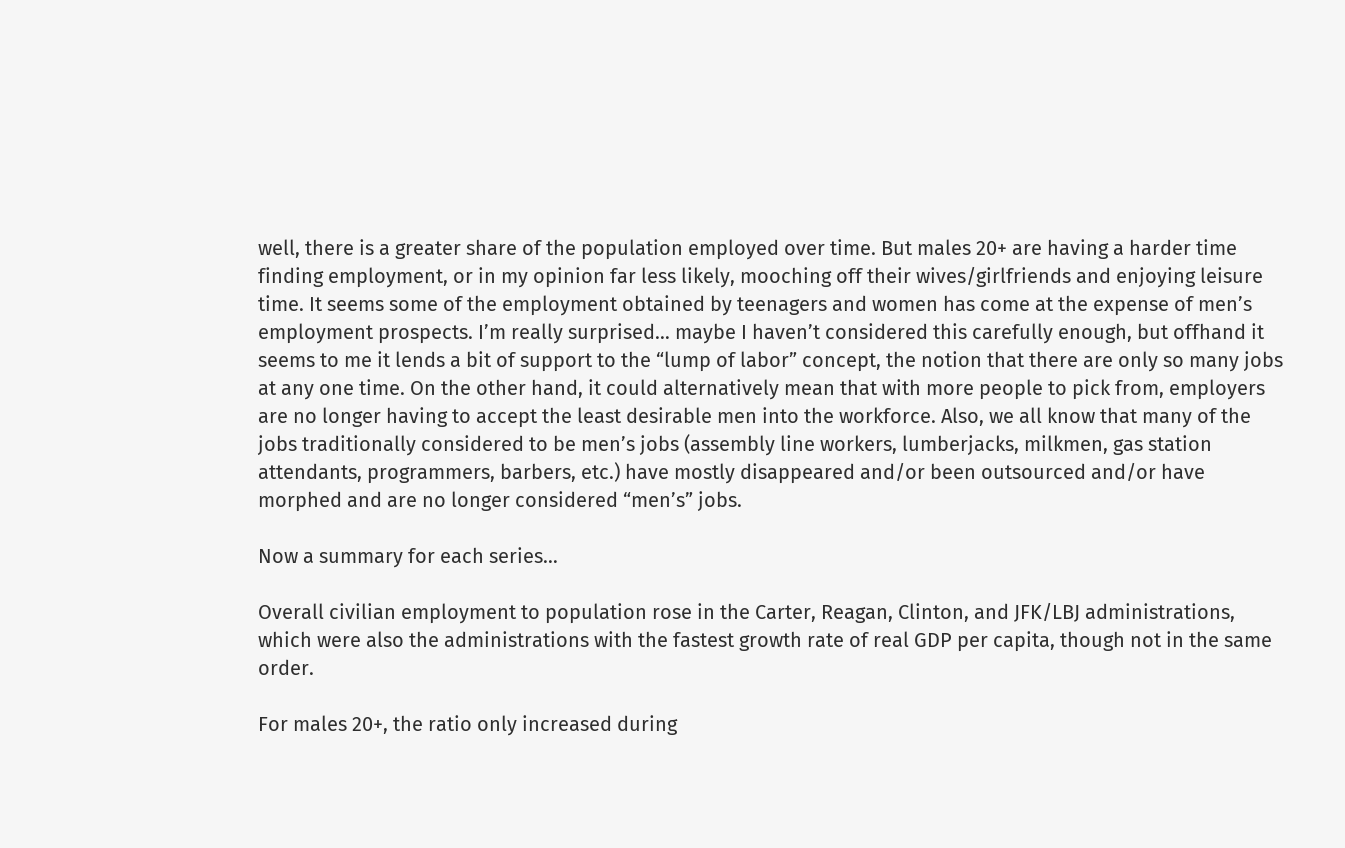well, there is a greater share of the population employed over time. But males 20+ are having a harder time finding employment, or in my opinion far less likely, mooching off their wives/girlfriends and enjoying leisure time. It seems some of the employment obtained by teenagers and women has come at the expense of men’s employment prospects. I’m really surprised… maybe I haven’t considered this carefully enough, but offhand it seems to me it lends a bit of support to the “lump of labor” concept, the notion that there are only so many jobs at any one time. On the other hand, it could alternatively mean that with more people to pick from, employers are no longer having to accept the least desirable men into the workforce. Also, we all know that many of the jobs traditionally considered to be men’s jobs (assembly line workers, lumberjacks, milkmen, gas station attendants, programmers, barbers, etc.) have mostly disappeared and/or been outsourced and/or have morphed and are no longer considered “men’s” jobs.

Now a summary for each series…

Overall civilian employment to population rose in the Carter, Reagan, Clinton, and JFK/LBJ administrations, which were also the administrations with the fastest growth rate of real GDP per capita, though not in the same order.

For males 20+, the ratio only increased during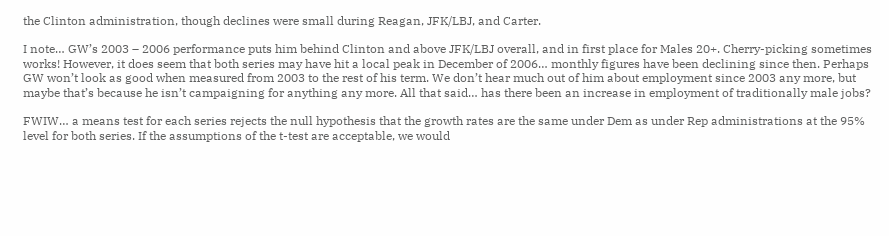the Clinton administration, though declines were small during Reagan, JFK/LBJ, and Carter.

I note… GW’s 2003 – 2006 performance puts him behind Clinton and above JFK/LBJ overall, and in first place for Males 20+. Cherry-picking sometimes works! However, it does seem that both series may have hit a local peak in December of 2006… monthly figures have been declining since then. Perhaps GW won’t look as good when measured from 2003 to the rest of his term. We don’t hear much out of him about employment since 2003 any more, but maybe that’s because he isn’t campaigning for anything any more. All that said… has there been an increase in employment of traditionally male jobs?

FWIW… a means test for each series rejects the null hypothesis that the growth rates are the same under Dem as under Rep administrations at the 95% level for both series. If the assumptions of the t-test are acceptable, we would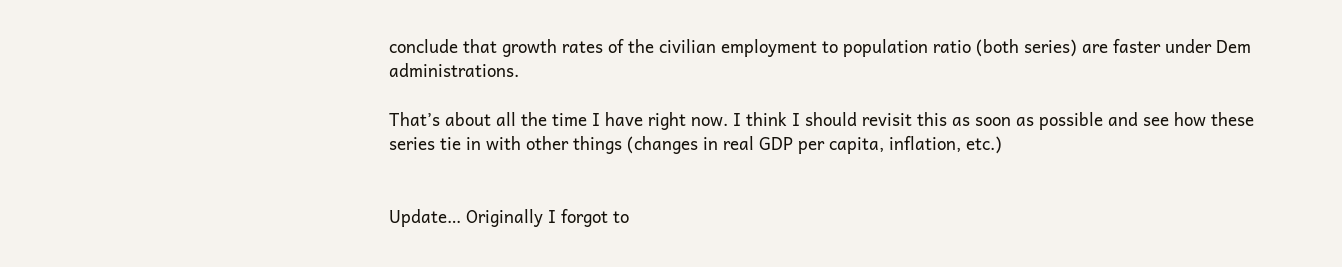conclude that growth rates of the civilian employment to population ratio (both series) are faster under Dem administrations.

That’s about all the time I have right now. I think I should revisit this as soon as possible and see how these series tie in with other things (changes in real GDP per capita, inflation, etc.)


Update… Originally I forgot to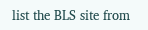list the BLS site from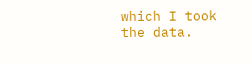which I took the data.